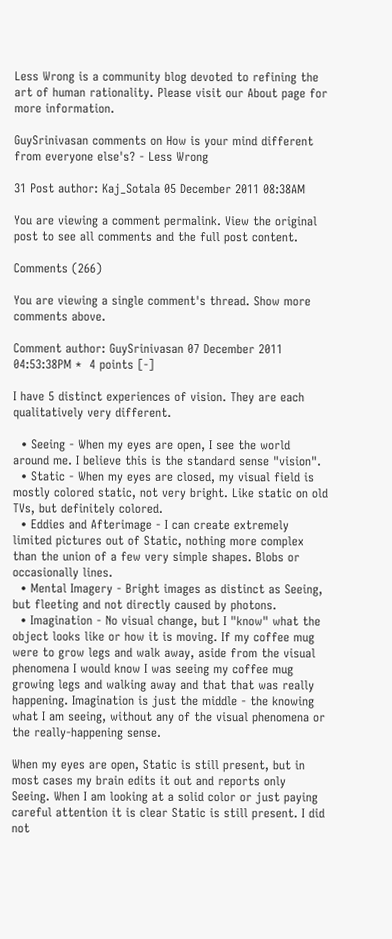Less Wrong is a community blog devoted to refining the art of human rationality. Please visit our About page for more information.

GuySrinivasan comments on How is your mind different from everyone else's? - Less Wrong

31 Post author: Kaj_Sotala 05 December 2011 08:38AM

You are viewing a comment permalink. View the original post to see all comments and the full post content.

Comments (266)

You are viewing a single comment's thread. Show more comments above.

Comment author: GuySrinivasan 07 December 2011 04:53:38PM *  4 points [-]

I have 5 distinct experiences of vision. They are each qualitatively very different.

  • Seeing - When my eyes are open, I see the world around me. I believe this is the standard sense "vision".
  • Static - When my eyes are closed, my visual field is mostly colored static, not very bright. Like static on old TVs, but definitely colored.
  • Eddies and Afterimage - I can create extremely limited pictures out of Static, nothing more complex than the union of a few very simple shapes. Blobs or occasionally lines.
  • Mental Imagery - Bright images as distinct as Seeing, but fleeting and not directly caused by photons.
  • Imagination - No visual change, but I "know" what the object looks like or how it is moving. If my coffee mug were to grow legs and walk away, aside from the visual phenomena I would know I was seeing my coffee mug growing legs and walking away and that that was really happening. Imagination is just the middle - the knowing what I am seeing, without any of the visual phenomena or the really-happening sense.

When my eyes are open, Static is still present, but in most cases my brain edits it out and reports only Seeing. When I am looking at a solid color or just paying careful attention it is clear Static is still present. I did not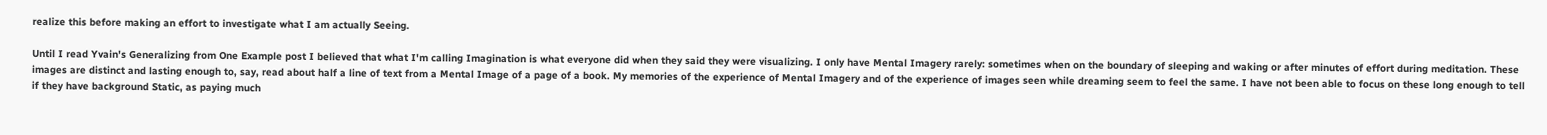realize this before making an effort to investigate what I am actually Seeing.

Until I read Yvain's Generalizing from One Example post I believed that what I'm calling Imagination is what everyone did when they said they were visualizing. I only have Mental Imagery rarely: sometimes when on the boundary of sleeping and waking or after minutes of effort during meditation. These images are distinct and lasting enough to, say, read about half a line of text from a Mental Image of a page of a book. My memories of the experience of Mental Imagery and of the experience of images seen while dreaming seem to feel the same. I have not been able to focus on these long enough to tell if they have background Static, as paying much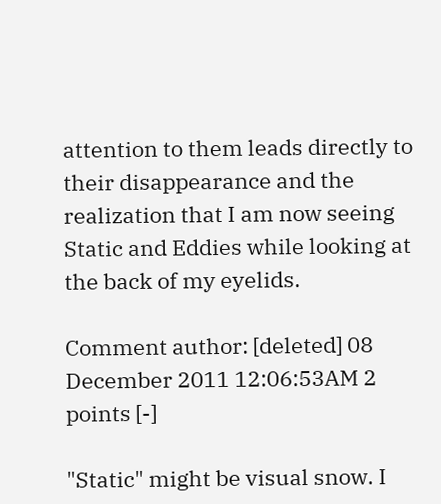attention to them leads directly to their disappearance and the realization that I am now seeing Static and Eddies while looking at the back of my eyelids.

Comment author: [deleted] 08 December 2011 12:06:53AM 2 points [-]

"Static" might be visual snow. I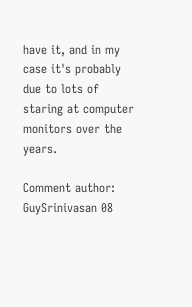have it, and in my case it's probably due to lots of staring at computer monitors over the years.

Comment author: GuySrinivasan 08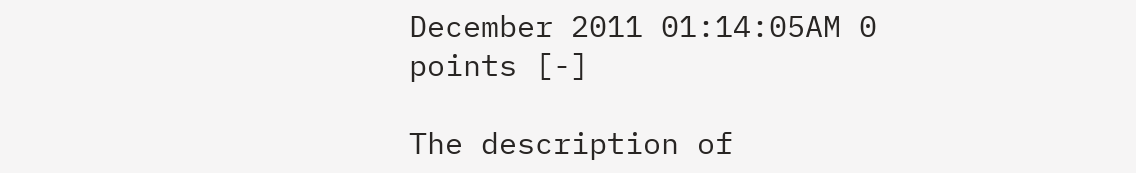December 2011 01:14:05AM 0 points [-]

The description of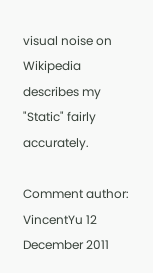visual noise on Wikipedia describes my "Static" fairly accurately.

Comment author: VincentYu 12 December 2011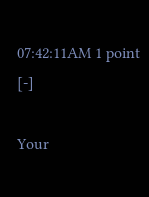07:42:11AM 1 point [-]

Your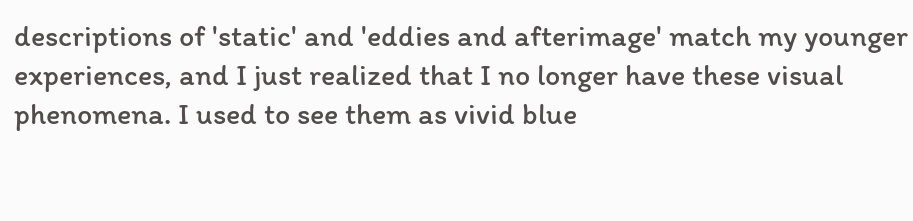descriptions of 'static' and 'eddies and afterimage' match my younger experiences, and I just realized that I no longer have these visual phenomena. I used to see them as vivid blue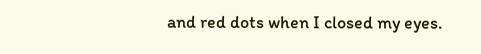and red dots when I closed my eyes.